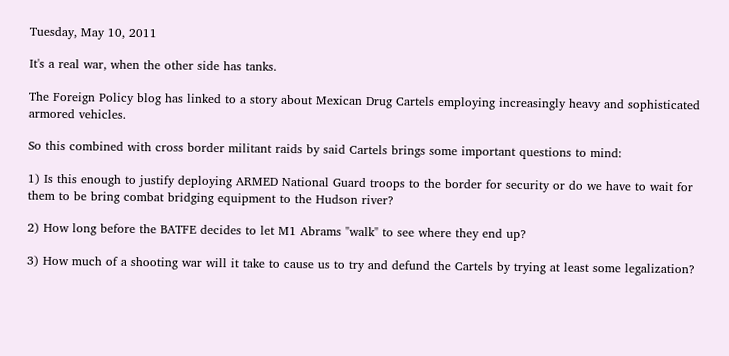Tuesday, May 10, 2011

It's a real war, when the other side has tanks.

The Foreign Policy blog has linked to a story about Mexican Drug Cartels employing increasingly heavy and sophisticated armored vehicles.

So this combined with cross border militant raids by said Cartels brings some important questions to mind:

1) Is this enough to justify deploying ARMED National Guard troops to the border for security or do we have to wait for them to be bring combat bridging equipment to the Hudson river?

2) How long before the BATFE decides to let M1 Abrams "walk" to see where they end up?

3) How much of a shooting war will it take to cause us to try and defund the Cartels by trying at least some legalization?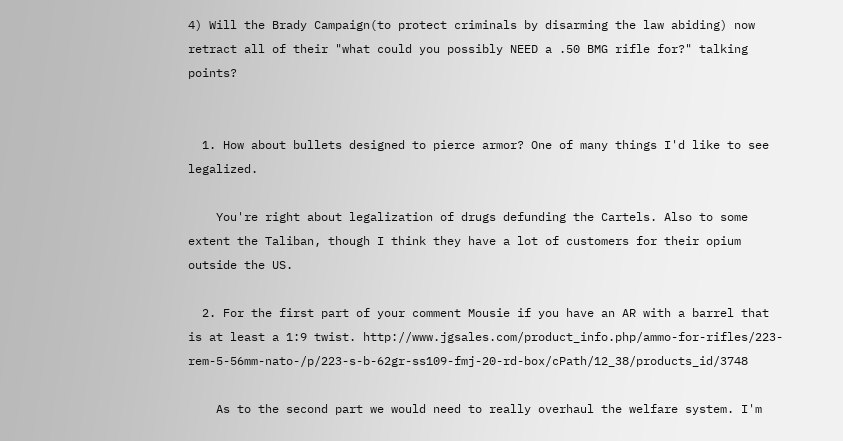4) Will the Brady Campaign(to protect criminals by disarming the law abiding) now retract all of their "what could you possibly NEED a .50 BMG rifle for?" talking points?


  1. How about bullets designed to pierce armor? One of many things I'd like to see legalized.

    You're right about legalization of drugs defunding the Cartels. Also to some extent the Taliban, though I think they have a lot of customers for their opium outside the US.

  2. For the first part of your comment Mousie if you have an AR with a barrel that is at least a 1:9 twist. http://www.jgsales.com/product_info.php/ammo-for-rifles/223-rem-5-56mm-nato-/p/223-s-b-62gr-ss109-fmj-20-rd-box/cPath/12_38/products_id/3748

    As to the second part we would need to really overhaul the welfare system. I'm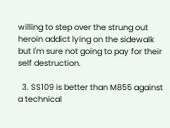willing to step over the strung out heroin addict lying on the sidewalk but I'm sure not going to pay for their self destruction.

  3. SS109 is better than M855 against a technical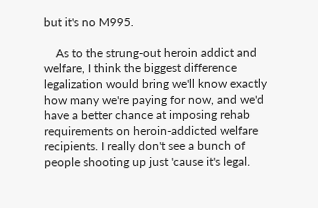but it's no M995.

    As to the strung-out heroin addict and welfare, I think the biggest difference legalization would bring we'll know exactly how many we're paying for now, and we'd have a better chance at imposing rehab requirements on heroin-addicted welfare recipients. I really don't see a bunch of people shooting up just 'cause it's legal.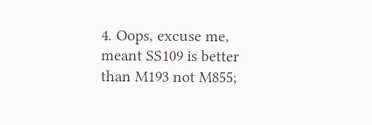4. Oops, excuse me, meant SS109 is better than M193 not M855;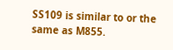SS109 is similar to or the same as M855.